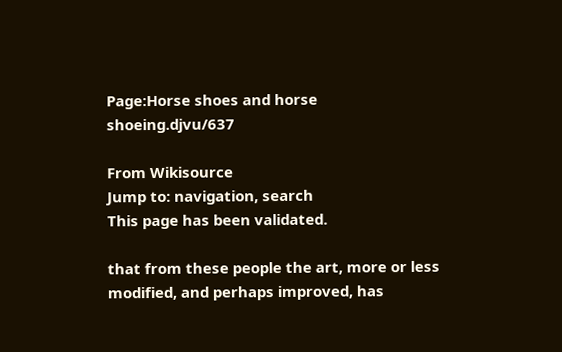Page:Horse shoes and horse shoeing.djvu/637

From Wikisource
Jump to: navigation, search
This page has been validated.

that from these people the art, more or less modified, and perhaps improved, has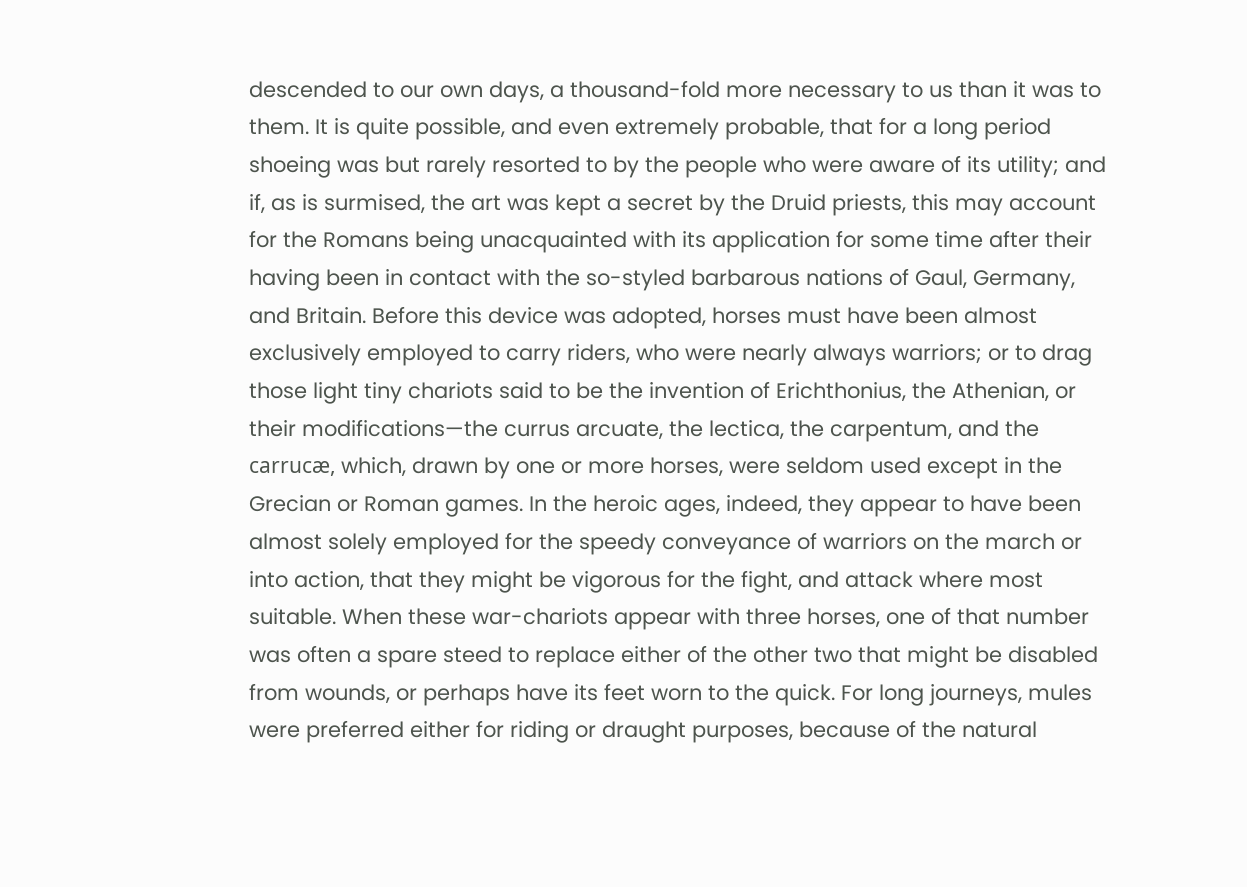descended to our own days, a thousand-fold more necessary to us than it was to them. It is quite possible, and even extremely probable, that for a long period shoeing was but rarely resorted to by the people who were aware of its utility; and if, as is surmised, the art was kept a secret by the Druid priests, this may account for the Romans being unacquainted with its application for some time after their having been in contact with the so-styled barbarous nations of Gaul, Germany, and Britain. Before this device was adopted, horses must have been almost exclusively employed to carry riders, who were nearly always warriors; or to drag those light tiny chariots said to be the invention of Erichthonius, the Athenian, or their modifications—the currus arcuate, the lectica, the carpentum, and the carrucæ, which, drawn by one or more horses, were seldom used except in the Grecian or Roman games. In the heroic ages, indeed, they appear to have been almost solely employed for the speedy conveyance of warriors on the march or into action, that they might be vigorous for the fight, and attack where most suitable. When these war-chariots appear with three horses, one of that number was often a spare steed to replace either of the other two that might be disabled from wounds, or perhaps have its feet worn to the quick. For long journeys, mules were preferred either for riding or draught purposes, because of the natural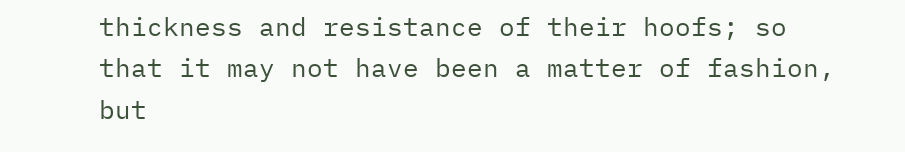thickness and resistance of their hoofs; so that it may not have been a matter of fashion, but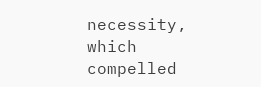necessity, which compelled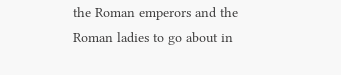the Roman emperors and the Roman ladies to go about in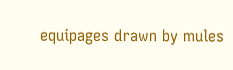equipages drawn by mules